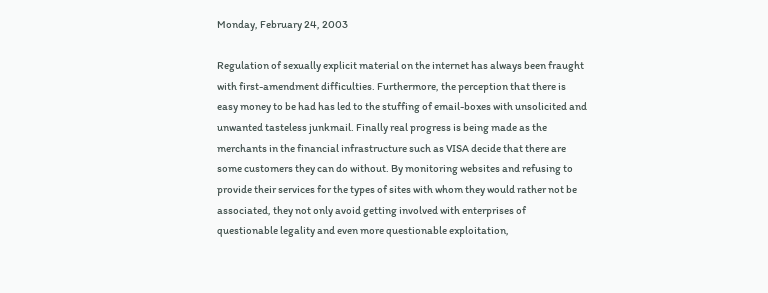Monday, February 24, 2003

Regulation of sexually explicit material on the internet has always been fraught with first-amendment difficulties. Furthermore, the perception that there is easy money to be had has led to the stuffing of email-boxes with unsolicited and unwanted tasteless junkmail. Finally real progress is being made as the merchants in the financial infrastructure such as VISA decide that there are some customers they can do without. By monitoring websites and refusing to provide their services for the types of sites with whom they would rather not be associated, they not only avoid getting involved with enterprises of questionable legality and even more questionable exploitation,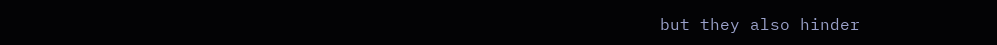but they also hinder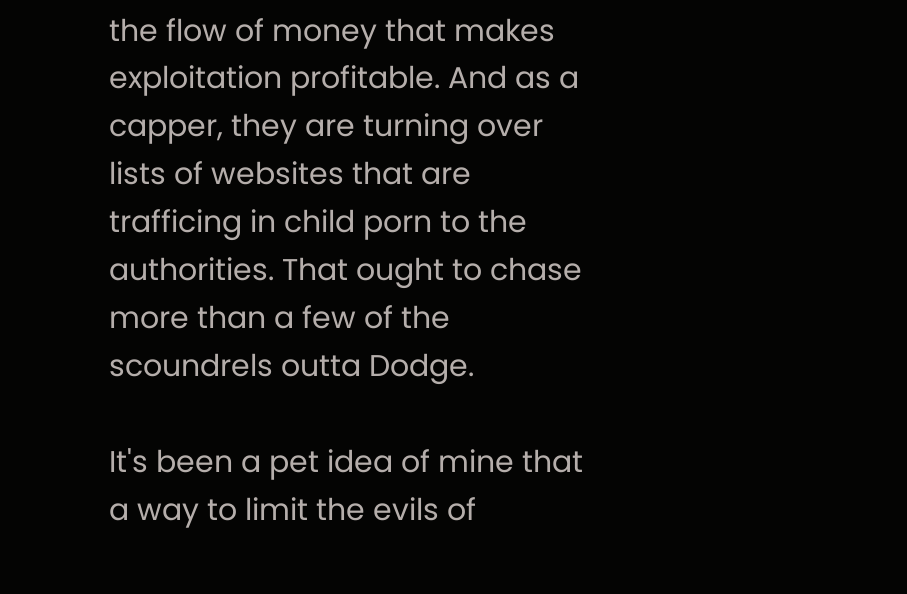the flow of money that makes exploitation profitable. And as a capper, they are turning over lists of websites that are trafficing in child porn to the authorities. That ought to chase more than a few of the scoundrels outta Dodge.

It's been a pet idea of mine that a way to limit the evils of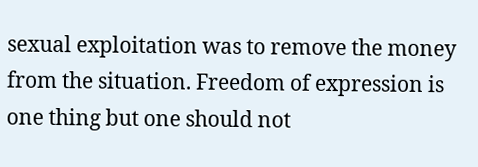sexual exploitation was to remove the money from the situation. Freedom of expression is one thing but one should not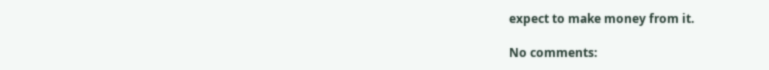expect to make money from it.

No comments: